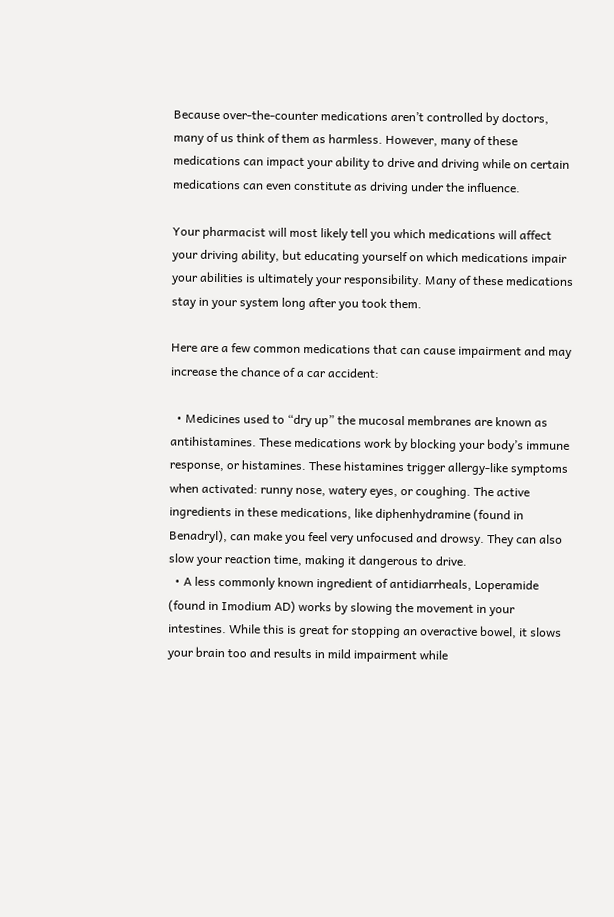Because over-the-counter medications aren’t controlled by doctors, many of us think of them as harmless. However, many of these medications can impact your ability to drive and driving while on certain medications can even constitute as driving under the influence.

Your pharmacist will most likely tell you which medications will affect your driving ability, but educating yourself on which medications impair your abilities is ultimately your responsibility. Many of these medications stay in your system long after you took them.

Here are a few common medications that can cause impairment and may increase the chance of a car accident:

  • Medicines used to “dry up” the mucosal membranes are known as antihistamines. These medications work by blocking your body’s immune response, or histamines. These histamines trigger allergy-like symptoms when activated: runny nose, watery eyes, or coughing. The active ingredients in these medications, like diphenhydramine (found in Benadryl), can make you feel very unfocused and drowsy. They can also slow your reaction time, making it dangerous to drive.
  • A less commonly known ingredient of antidiarrheals, Loperamide (found in Imodium AD) works by slowing the movement in your intestines. While this is great for stopping an overactive bowel, it slows your brain too and results in mild impairment while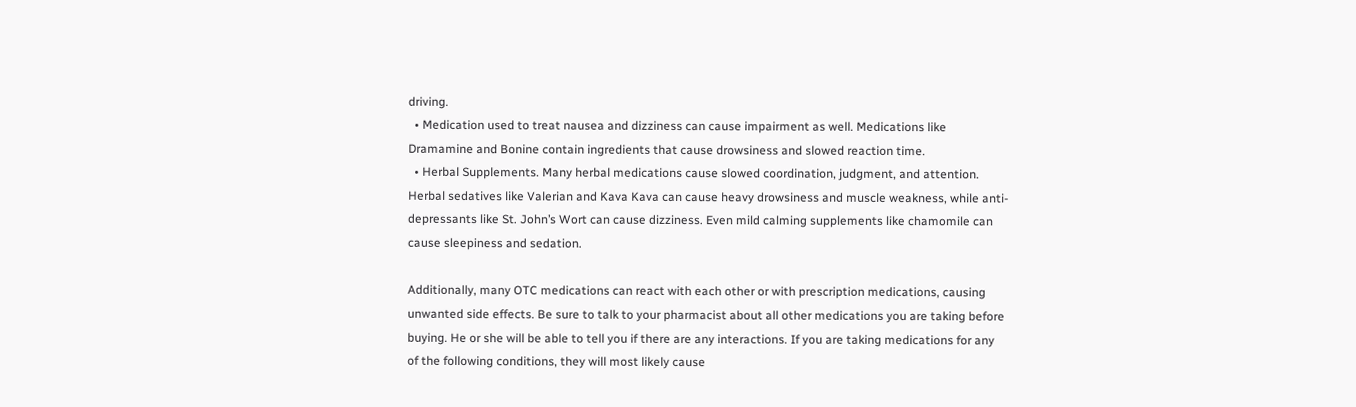driving.
  • Medication used to treat nausea and dizziness can cause impairment as well. Medications like Dramamine and Bonine contain ingredients that cause drowsiness and slowed reaction time.
  • Herbal Supplements. Many herbal medications cause slowed coordination, judgment, and attention. Herbal sedatives like Valerian and Kava Kava can cause heavy drowsiness and muscle weakness, while anti-depressants like St. John’s Wort can cause dizziness. Even mild calming supplements like chamomile can cause sleepiness and sedation.

Additionally, many OTC medications can react with each other or with prescription medications, causing unwanted side effects. Be sure to talk to your pharmacist about all other medications you are taking before buying. He or she will be able to tell you if there are any interactions. If you are taking medications for any of the following conditions, they will most likely cause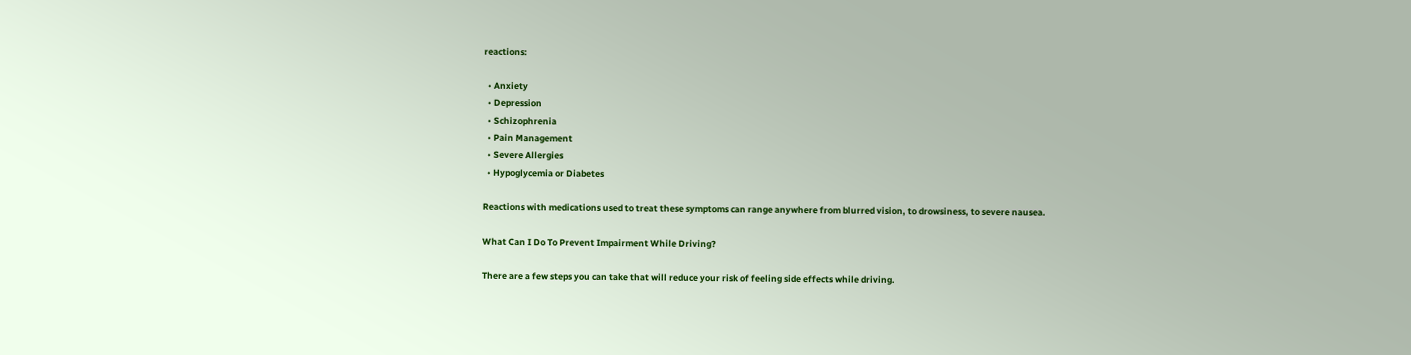reactions:

  • Anxiety
  • Depression
  • Schizophrenia
  • Pain Management
  • Severe Allergies
  • Hypoglycemia or Diabetes

Reactions with medications used to treat these symptoms can range anywhere from blurred vision, to drowsiness, to severe nausea.

What Can I Do To Prevent Impairment While Driving?

There are a few steps you can take that will reduce your risk of feeling side effects while driving.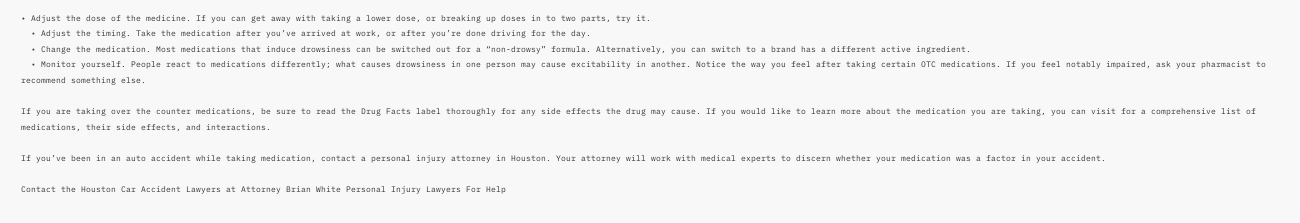• Adjust the dose of the medicine. If you can get away with taking a lower dose, or breaking up doses in to two parts, try it.
  • Adjust the timing. Take the medication after you’ve arrived at work, or after you’re done driving for the day.
  • Change the medication. Most medications that induce drowsiness can be switched out for a “non-drowsy” formula. Alternatively, you can switch to a brand has a different active ingredient.
  • Monitor yourself. People react to medications differently; what causes drowsiness in one person may cause excitability in another. Notice the way you feel after taking certain OTC medications. If you feel notably impaired, ask your pharmacist to recommend something else.

If you are taking over the counter medications, be sure to read the Drug Facts label thoroughly for any side effects the drug may cause. If you would like to learn more about the medication you are taking, you can visit for a comprehensive list of medications, their side effects, and interactions.

If you’ve been in an auto accident while taking medication, contact a personal injury attorney in Houston. Your attorney will work with medical experts to discern whether your medication was a factor in your accident.

Contact the Houston Car Accident Lawyers at Attorney Brian White Personal Injury Lawyers For Help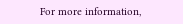For more information,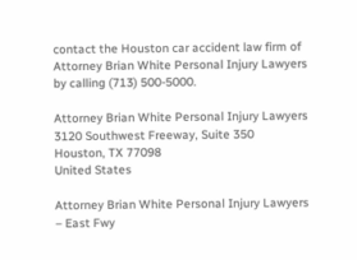contact the Houston car accident law firm of Attorney Brian White Personal Injury Lawyers by calling (713) 500-5000.

Attorney Brian White Personal Injury Lawyers
3120 Southwest Freeway, Suite 350
Houston, TX 77098
United States

Attorney Brian White Personal Injury Lawyers – East Fwy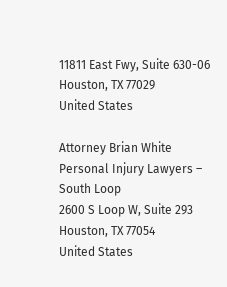11811 East Fwy, Suite 630-06
Houston, TX 77029
United States

Attorney Brian White Personal Injury Lawyers – South Loop
2600 S Loop W, Suite 293
Houston, TX 77054
United States